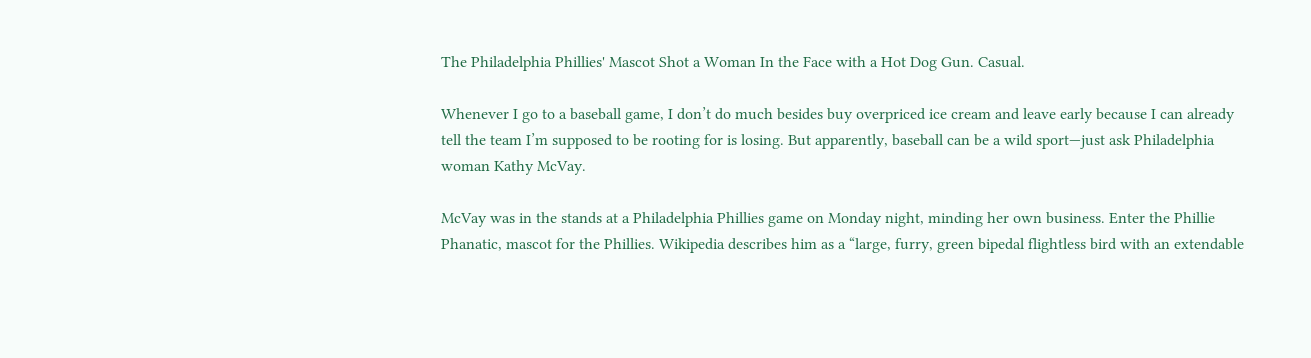The Philadelphia Phillies' Mascot Shot a Woman In the Face with a Hot Dog Gun. Casual.

Whenever I go to a baseball game, I don’t do much besides buy overpriced ice cream and leave early because I can already tell the team I’m supposed to be rooting for is losing. But apparently, baseball can be a wild sport—just ask Philadelphia woman Kathy McVay.

McVay was in the stands at a Philadelphia Phillies game on Monday night, minding her own business. Enter the Phillie Phanatic, mascot for the Phillies. Wikipedia describes him as a “large, furry, green bipedal flightless bird with an extendable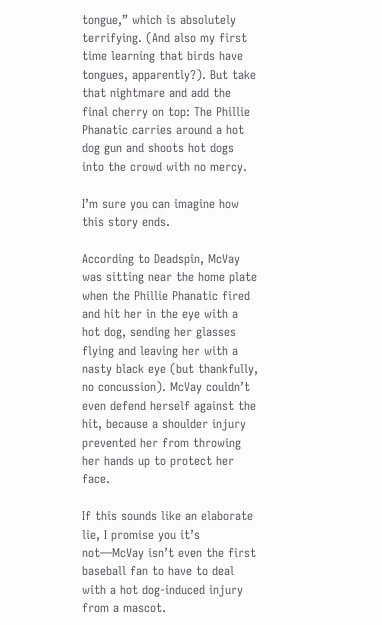tongue,” which is absolutely terrifying. (And also my first time learning that birds have tongues, apparently?). But take that nightmare and add the final cherry on top: The Phillie Phanatic carries around a hot dog gun and shoots hot dogs into the crowd with no mercy.

I’m sure you can imagine how this story ends.

According to Deadspin, McVay was sitting near the home plate when the Phillie Phanatic fired and hit her in the eye with a hot dog, sending her glasses flying and leaving her with a nasty black eye (but thankfully, no concussion). McVay couldn’t even defend herself against the hit, because a shoulder injury prevented her from throwing her hands up to protect her face.

If this sounds like an elaborate lie, I promise you it’s not—McVay isn’t even the first baseball fan to have to deal with a hot dog-induced injury from a mascot.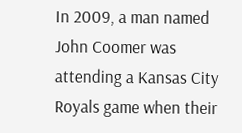In 2009, a man named John Coomer was attending a Kansas City Royals game when their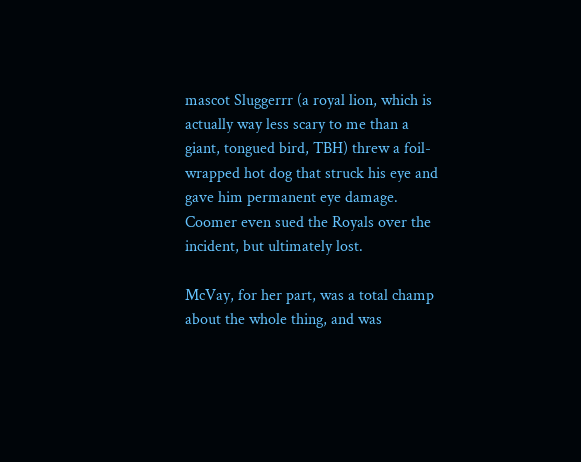mascot Sluggerrr (a royal lion, which is actually way less scary to me than a giant, tongued bird, TBH) threw a foil-wrapped hot dog that struck his eye and gave him permanent eye damage. Coomer even sued the Royals over the incident, but ultimately lost.

McVay, for her part, was a total champ about the whole thing, and was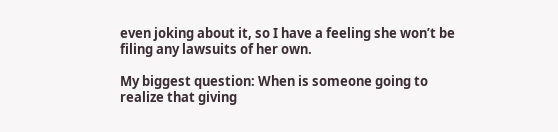even joking about it, so I have a feeling she won’t be filing any lawsuits of her own.

My biggest question: When is someone going to realize that giving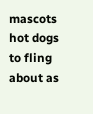mascots hot dogs to fling about as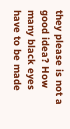they please is not a good idea? How many black eyes have to be made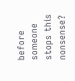before someone stops this nonsense?